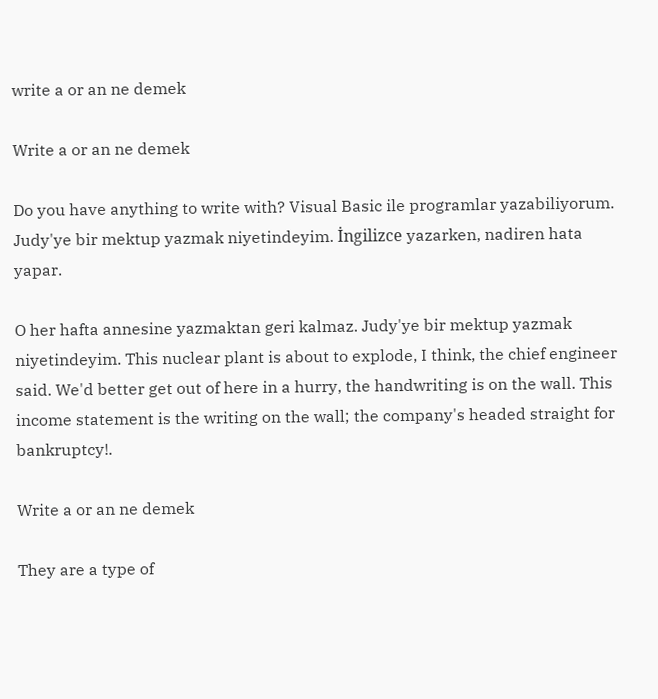write a or an ne demek

Write a or an ne demek

Do you have anything to write with? Visual Basic ile programlar yazabiliyorum. Judy'ye bir mektup yazmak niyetindeyim. İngilizce yazarken, nadiren hata yapar.

O her hafta annesine yazmaktan geri kalmaz. Judy'ye bir mektup yazmak niyetindeyim. This nuclear plant is about to explode, I think, the chief engineer said. We'd better get out of here in a hurry, the handwriting is on the wall. This income statement is the writing on the wall; the company's headed straight for bankruptcy!.

Write a or an ne demek

They are a type of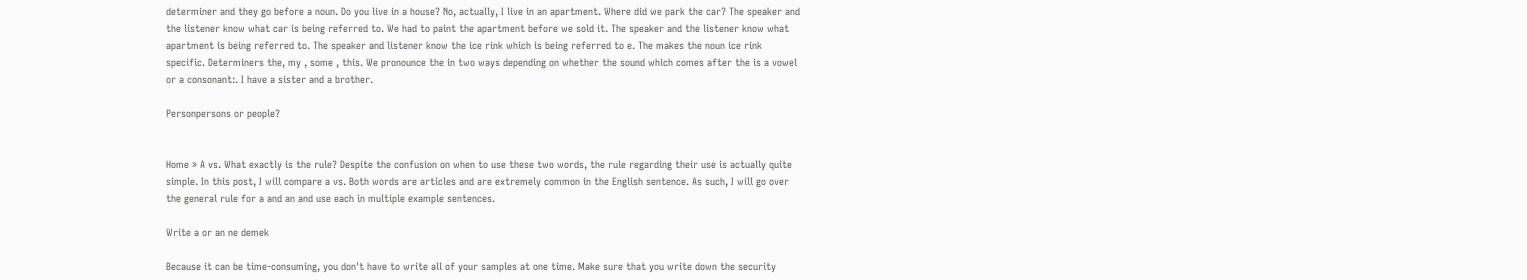determiner and they go before a noun. Do you live in a house? No, actually, I live in an apartment. Where did we park the car? The speaker and the listener know what car is being referred to. We had to paint the apartment before we sold it. The speaker and the listener know what apartment is being referred to. The speaker and listener know the ice rink which is being referred to e. The makes the noun ice rink specific. Determiners the, my , some , this. We pronounce the in two ways depending on whether the sound which comes after the is a vowel or a consonant:. I have a sister and a brother.

Personpersons or people?


Home » A vs. What exactly is the rule? Despite the confusion on when to use these two words, the rule regarding their use is actually quite simple. In this post, I will compare a vs. Both words are articles and are extremely common in the English sentence. As such, I will go over the general rule for a and an and use each in multiple example sentences.

Write a or an ne demek

Because it can be time-consuming, you don't have to write all of your samples at one time. Make sure that you write down the security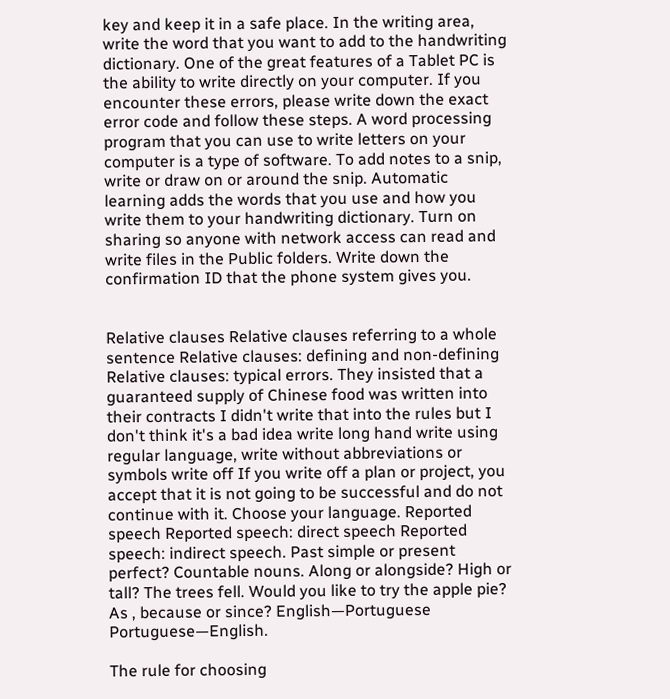key and keep it in a safe place. In the writing area, write the word that you want to add to the handwriting dictionary. One of the great features of a Tablet PC is the ability to write directly on your computer. If you encounter these errors, please write down the exact error code and follow these steps. A word processing program that you can use to write letters on your computer is a type of software. To add notes to a snip, write or draw on or around the snip. Automatic learning adds the words that you use and how you write them to your handwriting dictionary. Turn on sharing so anyone with network access can read and write files in the Public folders. Write down the confirmation ID that the phone system gives you.


Relative clauses Relative clauses referring to a whole sentence Relative clauses: defining and non-defining Relative clauses: typical errors. They insisted that a guaranteed supply of Chinese food was written into their contracts I didn't write that into the rules but I don't think it's a bad idea write long hand write using regular language, write without abbreviations or symbols write off If you write off a plan or project, you accept that it is not going to be successful and do not continue with it. Choose your language. Reported speech Reported speech: direct speech Reported speech: indirect speech. Past simple or present perfect? Countable nouns. Along or alongside? High or tall? The trees fell. Would you like to try the apple pie? As , because or since? English—Portuguese Portuguese—English.

The rule for choosing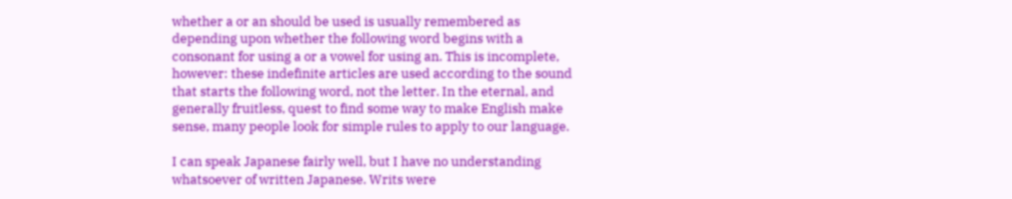whether a or an should be used is usually remembered as depending upon whether the following word begins with a consonant for using a or a vowel for using an. This is incomplete, however: these indefinite articles are used according to the sound that starts the following word, not the letter. In the eternal, and generally fruitless, quest to find some way to make English make sense, many people look for simple rules to apply to our language.

I can speak Japanese fairly well, but I have no understanding whatsoever of written Japanese. Writs were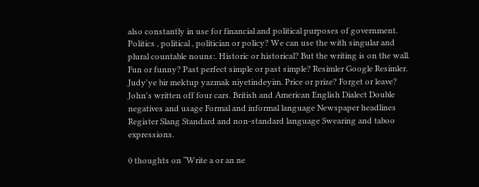also constantly in use for financial and political purposes of government. Politics , political , politician or policy? We can use the with singular and plural countable nouns:. Historic or historical? But the writing is on the wall. Fun or funny? Past perfect simple or past simple? Resimler Google Resimler. Judy'ye bir mektup yazmak niyetindeyim. Price or prize? Forget or leave? John's written off four cars. British and American English Dialect Double negatives and usage Formal and informal language Newspaper headlines Register Slang Standard and non-standard language Swearing and taboo expressions.

0 thoughts on “Write a or an ne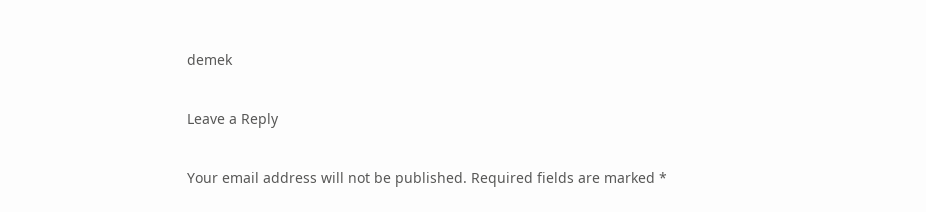demek

Leave a Reply

Your email address will not be published. Required fields are marked *